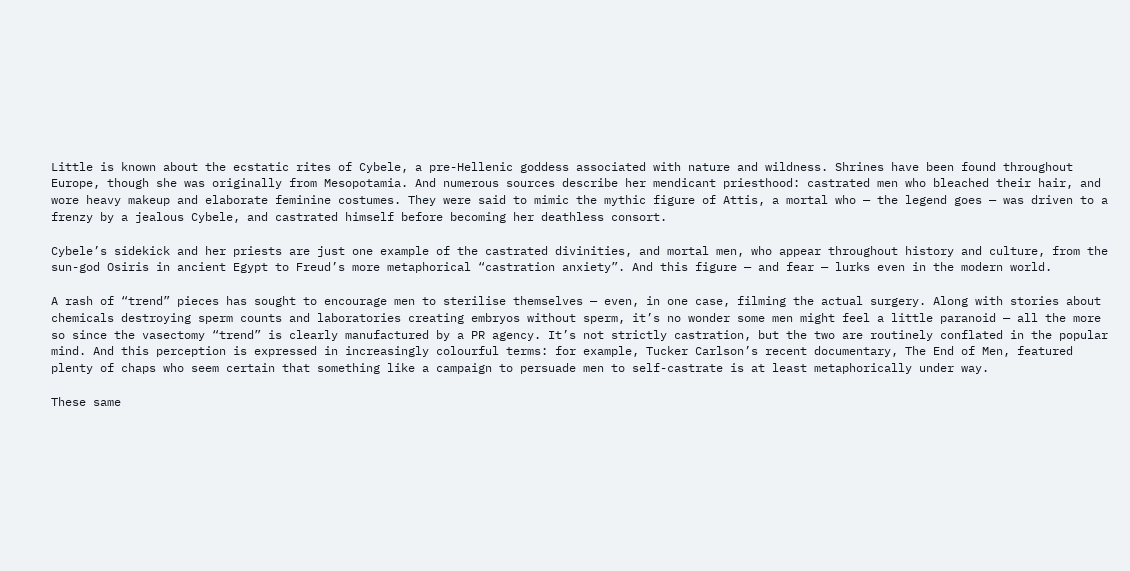Little is known about the ecstatic rites of Cybele, a pre-Hellenic goddess associated with nature and wildness. Shrines have been found throughout Europe, though she was originally from Mesopotamia. And numerous sources describe her mendicant priesthood: castrated men who bleached their hair, and wore heavy makeup and elaborate feminine costumes. They were said to mimic the mythic figure of Attis, a mortal who — the legend goes — was driven to a frenzy by a jealous Cybele, and castrated himself before becoming her deathless consort.

Cybele’s sidekick and her priests are just one example of the castrated divinities, and mortal men, who appear throughout history and culture, from the sun-god Osiris in ancient Egypt to Freud’s more metaphorical “castration anxiety”. And this figure — and fear — lurks even in the modern world.

A rash of “trend” pieces has sought to encourage men to sterilise themselves — even, in one case, filming the actual surgery. Along with stories about chemicals destroying sperm counts and laboratories creating embryos without sperm, it’s no wonder some men might feel a little paranoid — all the more so since the vasectomy “trend” is clearly manufactured by a PR agency. It’s not strictly castration, but the two are routinely conflated in the popular mind. And this perception is expressed in increasingly colourful terms: for example, Tucker Carlson’s recent documentary, The End of Men, featured plenty of chaps who seem certain that something like a campaign to persuade men to self-castrate is at least metaphorically under way.

These same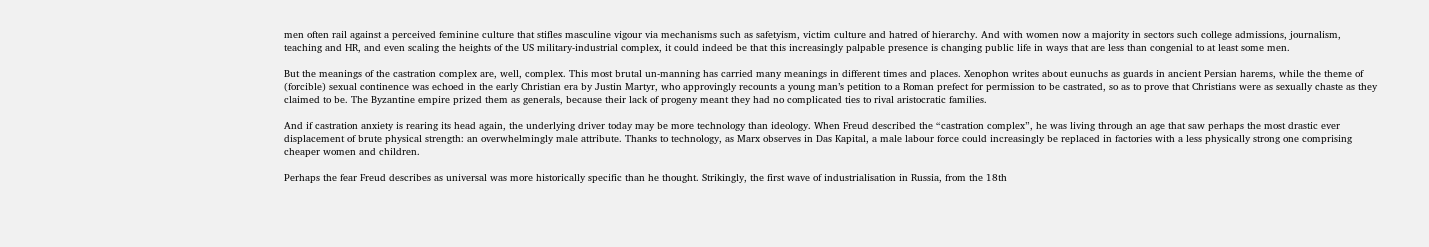men often rail against a perceived feminine culture that stifles masculine vigour via mechanisms such as safetyism, victim culture and hatred of hierarchy. And with women now a majority in sectors such college admissions, journalism, teaching and HR, and even scaling the heights of the US military-industrial complex, it could indeed be that this increasingly palpable presence is changing public life in ways that are less than congenial to at least some men.

But the meanings of the castration complex are, well, complex. This most brutal un-manning has carried many meanings in different times and places. Xenophon writes about eunuchs as guards in ancient Persian harems, while the theme of (forcible) sexual continence was echoed in the early Christian era by Justin Martyr, who approvingly recounts a young man’s petition to a Roman prefect for permission to be castrated, so as to prove that Christians were as sexually chaste as they claimed to be. The Byzantine empire prized them as generals, because their lack of progeny meant they had no complicated ties to rival aristocratic families.

And if castration anxiety is rearing its head again, the underlying driver today may be more technology than ideology. When Freud described the “castration complex”, he was living through an age that saw perhaps the most drastic ever displacement of brute physical strength: an overwhelmingly male attribute. Thanks to technology, as Marx observes in Das Kapital, a male labour force could increasingly be replaced in factories with a less physically strong one comprising cheaper women and children.

Perhaps the fear Freud describes as universal was more historically specific than he thought. Strikingly, the first wave of industrialisation in Russia, from the 18th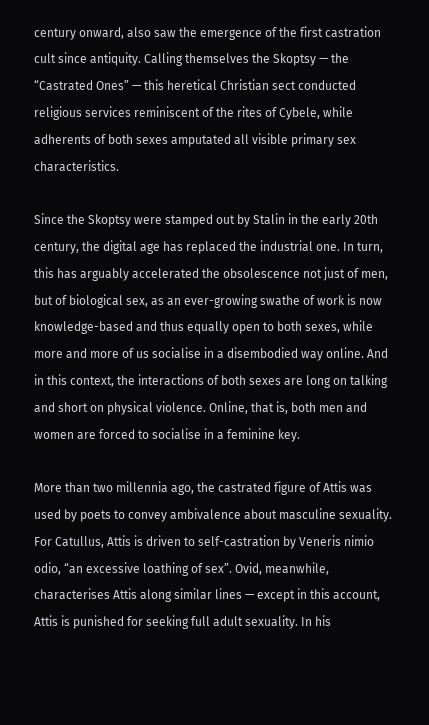century onward, also saw the emergence of the first castration cult since antiquity. Calling themselves the Skoptsy — the “Castrated Ones” — this heretical Christian sect conducted religious services reminiscent of the rites of Cybele, while adherents of both sexes amputated all visible primary sex characteristics.

Since the Skoptsy were stamped out by Stalin in the early 20th century, the digital age has replaced the industrial one. In turn, this has arguably accelerated the obsolescence not just of men, but of biological sex, as an ever-growing swathe of work is now knowledge-based and thus equally open to both sexes, while more and more of us socialise in a disembodied way online. And in this context, the interactions of both sexes are long on talking and short on physical violence. Online, that is, both men and women are forced to socialise in a feminine key.

More than two millennia ago, the castrated figure of Attis was used by poets to convey ambivalence about masculine sexuality. For Catullus, Attis is driven to self-castration by Veneris nimio odio, “an excessive loathing of sex”. Ovid, meanwhile, characterises Attis along similar lines — except in this account, Attis is punished for seeking full adult sexuality. In his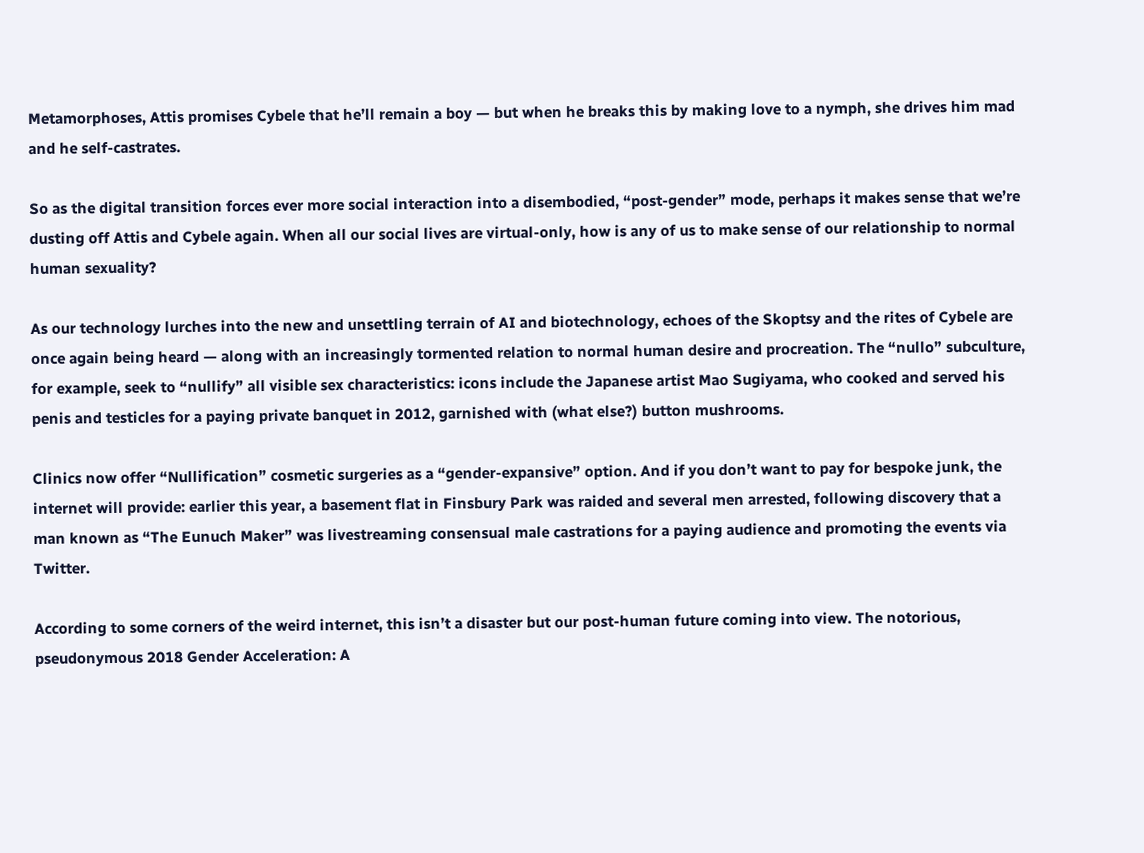Metamorphoses, Attis promises Cybele that he’ll remain a boy — but when he breaks this by making love to a nymph, she drives him mad and he self-castrates.

So as the digital transition forces ever more social interaction into a disembodied, “post-gender” mode, perhaps it makes sense that we’re dusting off Attis and Cybele again. When all our social lives are virtual-only, how is any of us to make sense of our relationship to normal human sexuality?

As our technology lurches into the new and unsettling terrain of AI and biotechnology, echoes of the Skoptsy and the rites of Cybele are once again being heard — along with an increasingly tormented relation to normal human desire and procreation. The “nullo” subculture, for example, seek to “nullify” all visible sex characteristics: icons include the Japanese artist Mao Sugiyama, who cooked and served his penis and testicles for a paying private banquet in 2012, garnished with (what else?) button mushrooms.

Clinics now offer “Nullification” cosmetic surgeries as a “gender-expansive” option. And if you don’t want to pay for bespoke junk, the internet will provide: earlier this year, a basement flat in Finsbury Park was raided and several men arrested, following discovery that a man known as “The Eunuch Maker” was livestreaming consensual male castrations for a paying audience and promoting the events via Twitter.

According to some corners of the weird internet, this isn’t a disaster but our post-human future coming into view. The notorious, pseudonymous 2018 Gender Acceleration: A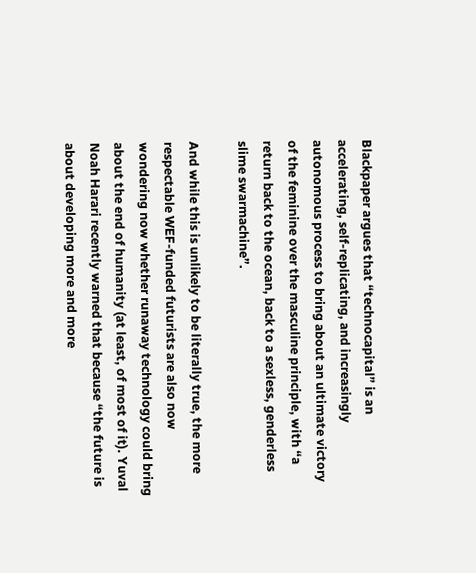Blackpaper argues that “technocapital” is an accelerating, self-replicating, and increasingly autonomous process to bring about an ultimate victory of the feminine over the masculine principle, with “a return back to the ocean, back to a sexless, genderless slime swarmachine”.

And while this is unlikely to be literally true, the more respectable WEF-funded futurists are also now wondering now whether runaway technology could bring about the end of humanity (at least, of most of it). Yuval Noah Harari recently warned that because “the future is about developing more and more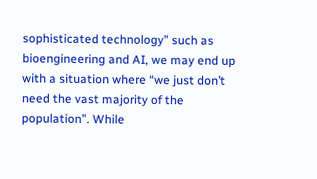sophisticated technology” such as bioengineering and AI, we may end up with a situation where “we just don’t need the vast majority of the population”. While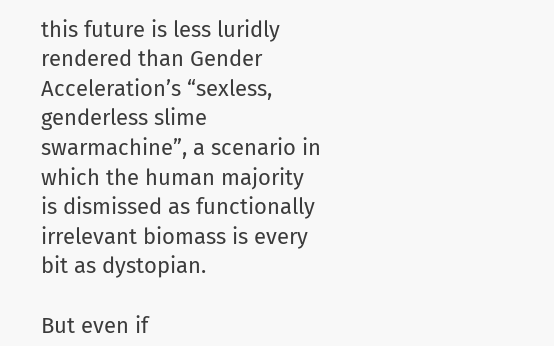this future is less luridly rendered than Gender Acceleration’s “sexless, genderless slime swarmachine”, a scenario in which the human majority is dismissed as functionally irrelevant biomass is every bit as dystopian.

But even if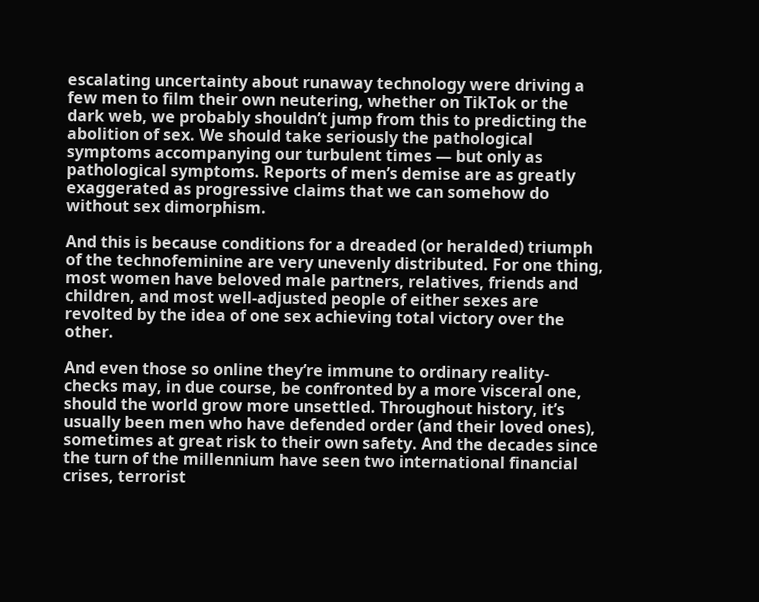escalating uncertainty about runaway technology were driving a few men to film their own neutering, whether on TikTok or the dark web, we probably shouldn’t jump from this to predicting the abolition of sex. We should take seriously the pathological symptoms accompanying our turbulent times — but only as pathological symptoms. Reports of men’s demise are as greatly exaggerated as progressive claims that we can somehow do without sex dimorphism.

And this is because conditions for a dreaded (or heralded) triumph of the technofeminine are very unevenly distributed. For one thing, most women have beloved male partners, relatives, friends and children, and most well-adjusted people of either sexes are revolted by the idea of one sex achieving total victory over the other.

And even those so online they’re immune to ordinary reality-checks may, in due course, be confronted by a more visceral one, should the world grow more unsettled. Throughout history, it’s usually been men who have defended order (and their loved ones), sometimes at great risk to their own safety. And the decades since the turn of the millennium have seen two international financial crises, terrorist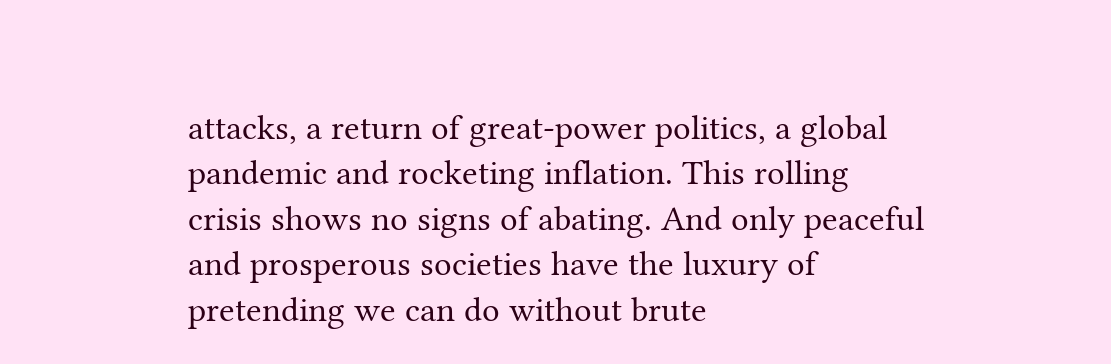attacks, a return of great-power politics, a global pandemic and rocketing inflation. This rolling crisis shows no signs of abating. And only peaceful and prosperous societies have the luxury of pretending we can do without brute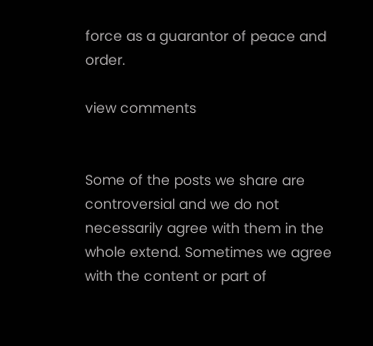force as a guarantor of peace and order.

view comments


Some of the posts we share are controversial and we do not necessarily agree with them in the whole extend. Sometimes we agree with the content or part of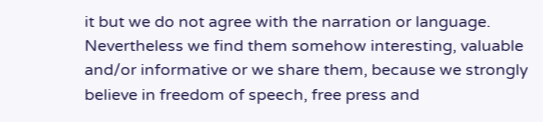it but we do not agree with the narration or language. Nevertheless we find them somehow interesting, valuable and/or informative or we share them, because we strongly believe in freedom of speech, free press and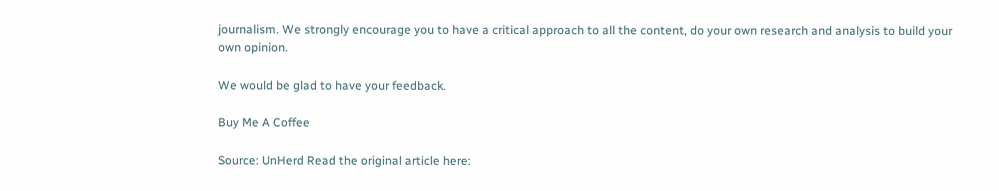journalism. We strongly encourage you to have a critical approach to all the content, do your own research and analysis to build your own opinion.

We would be glad to have your feedback.

Buy Me A Coffee

Source: UnHerd Read the original article here: